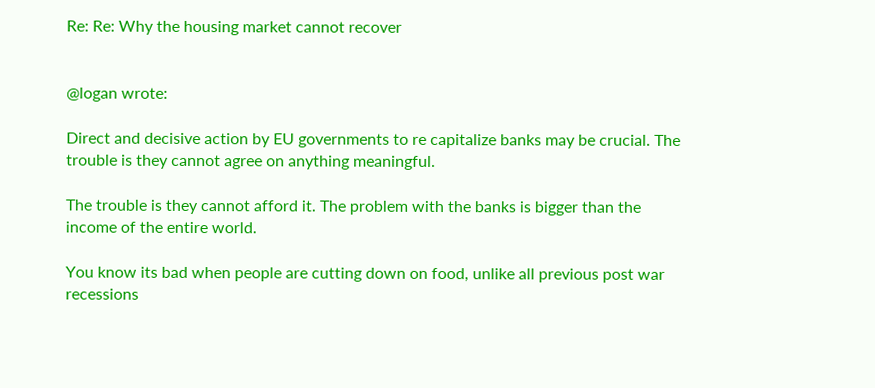Re: Re: Why the housing market cannot recover


@logan wrote:

Direct and decisive action by EU governments to re capitalize banks may be crucial. The trouble is they cannot agree on anything meaningful.

The trouble is they cannot afford it. The problem with the banks is bigger than the income of the entire world.

You know its bad when people are cutting down on food, unlike all previous post war recessions